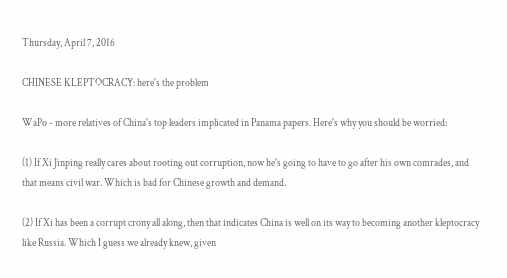Thursday, April 7, 2016

CHINESE KLEPTOCRACY: here's the problem

WaPo - more relatives of China's top leaders implicated in Panama papers. Here's why you should be worried:

(1) If Xi Jinping really cares about rooting out corruption, now he's going to have to go after his own comrades, and that means civil war. Which is bad for Chinese growth and demand.

(2) If Xi has been a corrupt crony all along, then that indicates China is well on its way to becoming another kleptocracy like Russia. Which I guess we already knew, given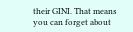their GINI. That means you can forget about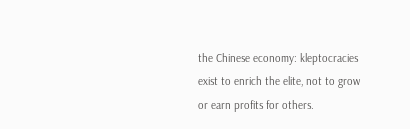the Chinese economy: kleptocracies exist to enrich the elite, not to grow or earn profits for others.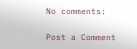No comments:

Post a Comment